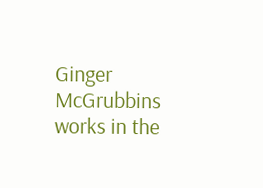Ginger McGrubbins works in the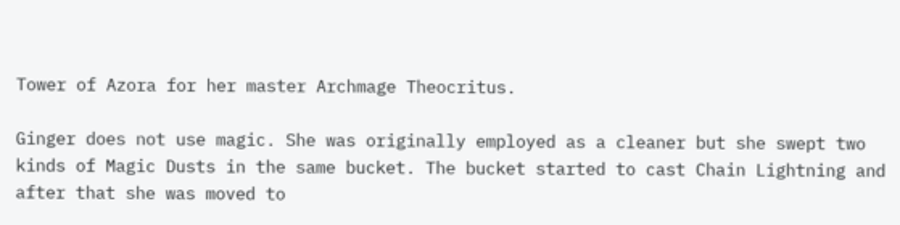Tower of Azora for her master Archmage Theocritus.

Ginger does not use magic. She was originally employed as a cleaner but she swept two kinds of Magic Dusts in the same bucket. The bucket started to cast Chain Lightning and after that she was moved to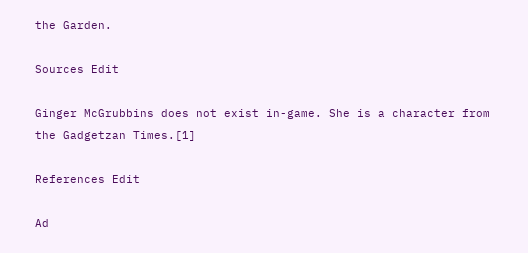the Garden.

Sources Edit

Ginger McGrubbins does not exist in-game. She is a character from the Gadgetzan Times.[1]

References Edit

Ad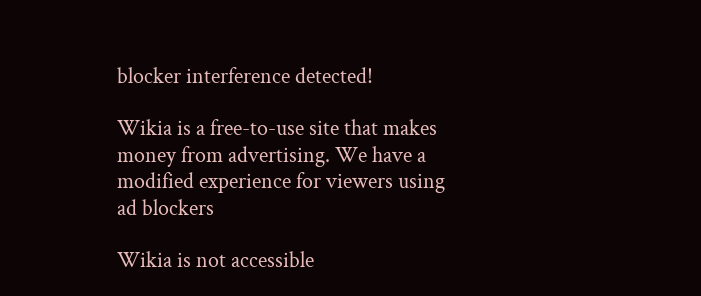blocker interference detected!

Wikia is a free-to-use site that makes money from advertising. We have a modified experience for viewers using ad blockers

Wikia is not accessible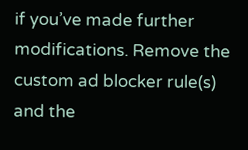if you’ve made further modifications. Remove the custom ad blocker rule(s) and the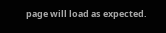page will load as expected.